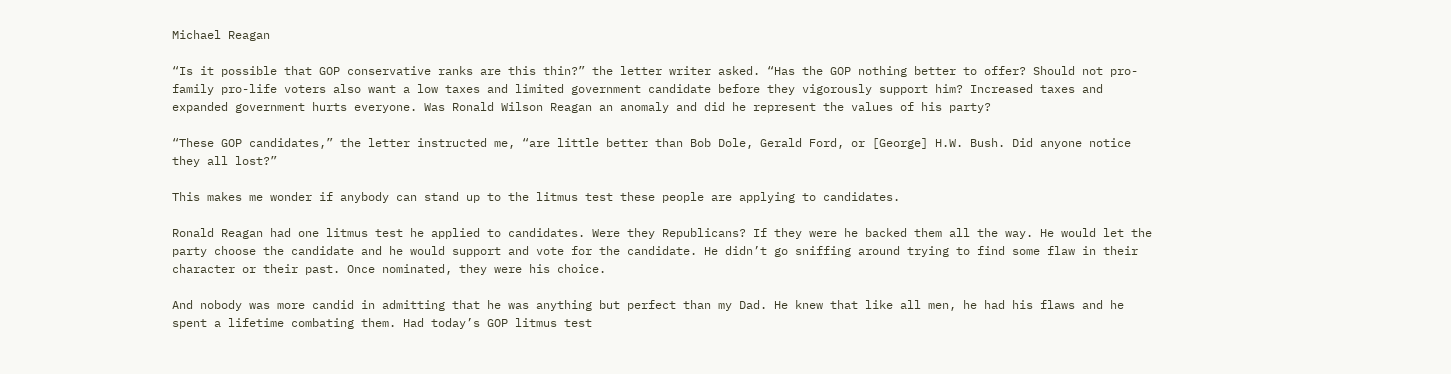Michael Reagan

“Is it possible that GOP conservative ranks are this thin?” the letter writer asked. “Has the GOP nothing better to offer? Should not pro-family pro-life voters also want a low taxes and limited government candidate before they vigorously support him? Increased taxes and expanded government hurts everyone. Was Ronald Wilson Reagan an anomaly and did he represent the values of his party?

“These GOP candidates,” the letter instructed me, “are little better than Bob Dole, Gerald Ford, or [George] H.W. Bush. Did anyone notice they all lost?”

This makes me wonder if anybody can stand up to the litmus test these people are applying to candidates.

Ronald Reagan had one litmus test he applied to candidates. Were they Republicans? If they were he backed them all the way. He would let the party choose the candidate and he would support and vote for the candidate. He didn’t go sniffing around trying to find some flaw in their character or their past. Once nominated, they were his choice.

And nobody was more candid in admitting that he was anything but perfect than my Dad. He knew that like all men, he had his flaws and he spent a lifetime combating them. Had today’s GOP litmus test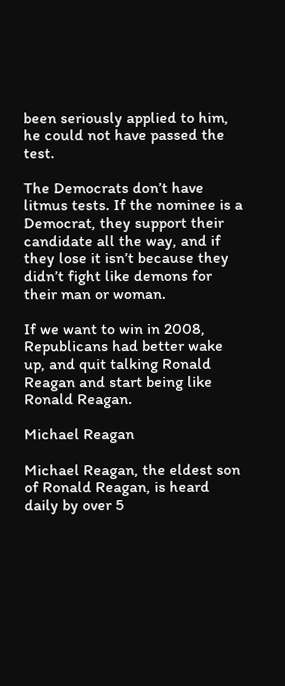been seriously applied to him, he could not have passed the test.

The Democrats don’t have litmus tests. If the nominee is a Democrat, they support their candidate all the way, and if they lose it isn’t because they didn’t fight like demons for their man or woman.

If we want to win in 2008, Republicans had better wake up, and quit talking Ronald Reagan and start being like Ronald Reagan.

Michael Reagan

Michael Reagan, the eldest son of Ronald Reagan, is heard daily by over 5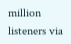million listeners via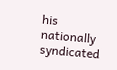his nationally syndicated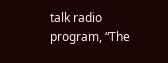talk radio program, “The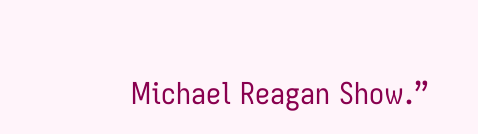Michael Reagan Show.”